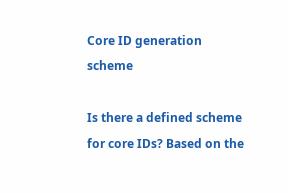Core ID generation scheme

Is there a defined scheme for core IDs? Based on the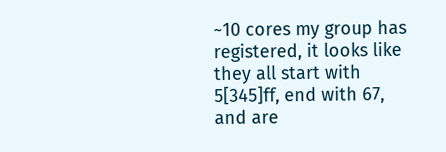~10 cores my group has registered, it looks like they all start with 5[345]ff, end with 67, and are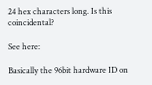24 hex characters long. Is this coincidental?

See here:

Basically the 96bit hardware ID on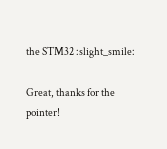the STM32 :slight_smile:

Great, thanks for the pointer!